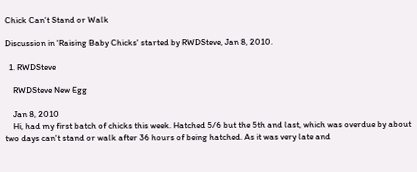Chick Can't Stand or Walk

Discussion in 'Raising Baby Chicks' started by RWDSteve, Jan 8, 2010.

  1. RWDSteve

    RWDSteve New Egg

    Jan 8, 2010
    Hi, had my first batch of chicks this week. Hatched 5/6 but the 5th and last, which was overdue by about two days can't stand or walk after 36 hours of being hatched. As it was very late and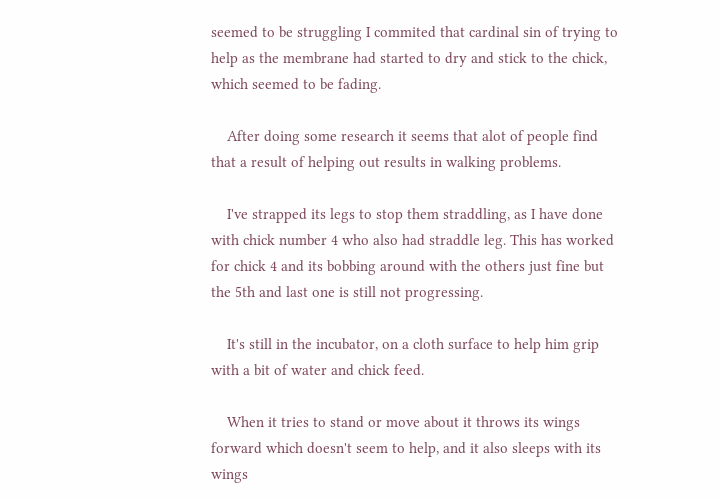seemed to be struggling I commited that cardinal sin of trying to help as the membrane had started to dry and stick to the chick, which seemed to be fading.

    After doing some research it seems that alot of people find that a result of helping out results in walking problems.

    I've strapped its legs to stop them straddling, as I have done with chick number 4 who also had straddle leg. This has worked for chick 4 and its bobbing around with the others just fine but the 5th and last one is still not progressing.

    It's still in the incubator, on a cloth surface to help him grip with a bit of water and chick feed.

    When it tries to stand or move about it throws its wings forward which doesn't seem to help, and it also sleeps with its wings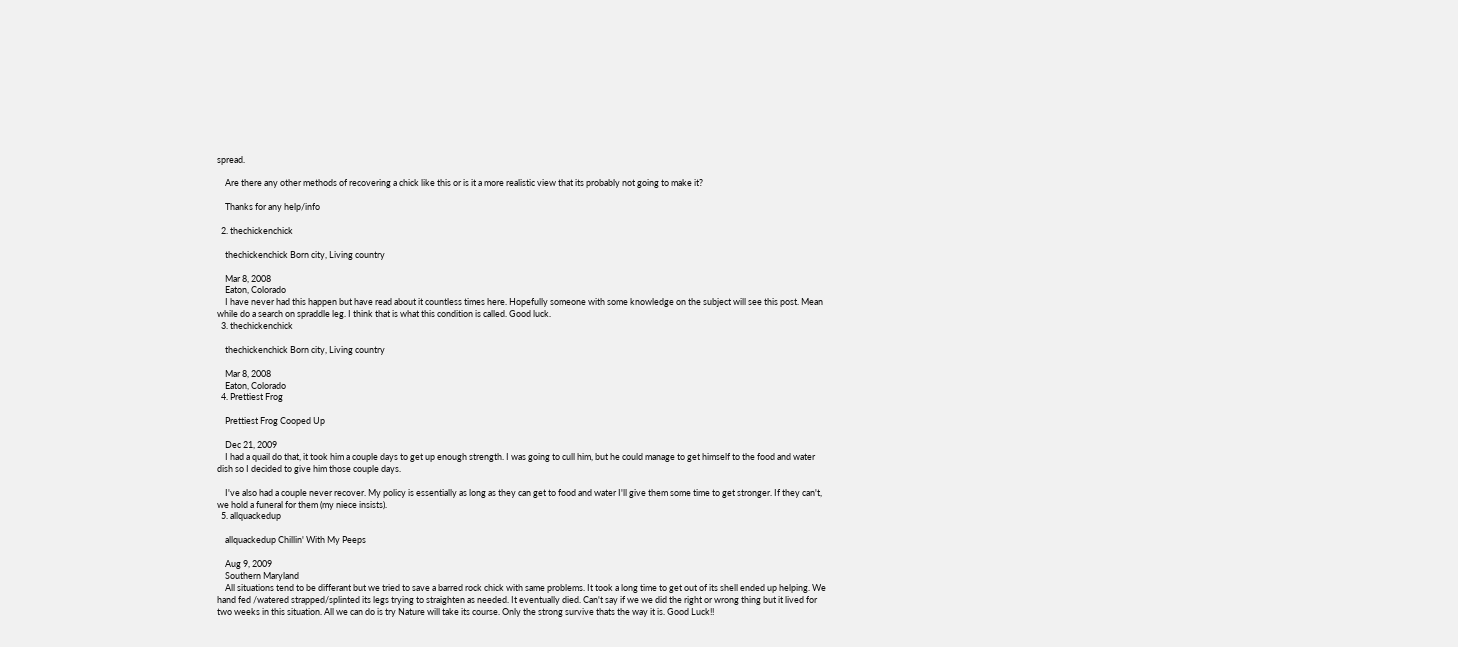spread.

    Are there any other methods of recovering a chick like this or is it a more realistic view that its probably not going to make it?

    Thanks for any help/info

  2. thechickenchick

    thechickenchick Born city, Living country

    Mar 8, 2008
    Eaton, Colorado
    I have never had this happen but have read about it countless times here. Hopefully someone with some knowledge on the subject will see this post. Mean while do a search on spraddle leg. I think that is what this condition is called. Good luck.
  3. thechickenchick

    thechickenchick Born city, Living country

    Mar 8, 2008
    Eaton, Colorado
  4. Prettiest Frog

    Prettiest Frog Cooped Up

    Dec 21, 2009
    I had a quail do that, it took him a couple days to get up enough strength. I was going to cull him, but he could manage to get himself to the food and water dish so I decided to give him those couple days.

    I've also had a couple never recover. My policy is essentially as long as they can get to food and water I'll give them some time to get stronger. If they can't, we hold a funeral for them (my niece insists).
  5. allquackedup

    allquackedup Chillin' With My Peeps

    Aug 9, 2009
    Southern Maryland
    All situations tend to be differant but we tried to save a barred rock chick with same problems. It took a long time to get out of its shell ended up helping. We hand fed /watered strapped/splinted its legs trying to straighten as needed. It eventually died. Can't say if we we did the right or wrong thing but it lived for two weeks in this situation. All we can do is try Nature will take its course. Only the strong survive thats the way it is. Good Luck!!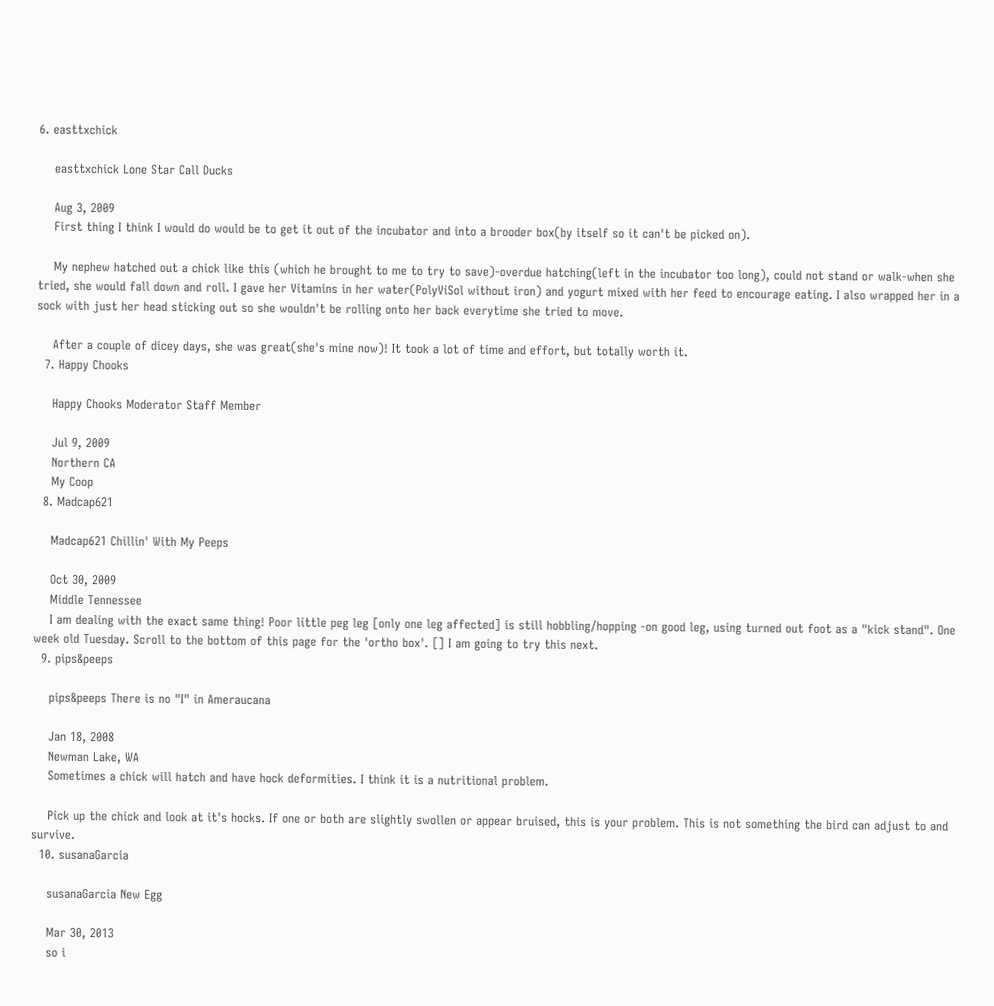6. easttxchick

    easttxchick Lone Star Call Ducks

    Aug 3, 2009
    First thing I think I would do would be to get it out of the incubator and into a brooder box(by itself so it can't be picked on).

    My nephew hatched out a chick like this (which he brought to me to try to save)-overdue hatching(left in the incubator too long), could not stand or walk-when she tried, she would fall down and roll. I gave her Vitamins in her water(PolyViSol without iron) and yogurt mixed with her feed to encourage eating. I also wrapped her in a sock with just her head sticking out so she wouldn't be rolling onto her back everytime she tried to move.

    After a couple of dicey days, she was great(she's mine now)! It took a lot of time and effort, but totally worth it.
  7. Happy Chooks

    Happy Chooks Moderator Staff Member

    Jul 9, 2009
    Northern CA
    My Coop
  8. Madcap621

    Madcap621 Chillin' With My Peeps

    Oct 30, 2009
    Middle Tennessee
    I am dealing with the exact same thing! Poor little peg leg [only one leg affected] is still hobbling/hopping -on good leg, using turned out foot as a "kick stand". One week old Tuesday. Scroll to the bottom of this page for the 'ortho box'. [] I am going to try this next.
  9. pips&peeps

    pips&peeps There is no "I" in Ameraucana

    Jan 18, 2008
    Newman Lake, WA
    Sometimes a chick will hatch and have hock deformities. I think it is a nutritional problem.

    Pick up the chick and look at it's hocks. If one or both are slightly swollen or appear bruised, this is your problem. This is not something the bird can adjust to and survive.
  10. susanaGarcia

    susanaGarcia New Egg

    Mar 30, 2013
    so i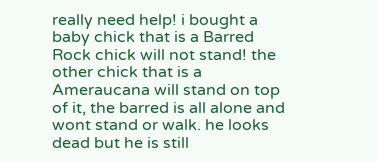really need help! i bought a baby chick that is a Barred Rock chick will not stand! the other chick that is a Ameraucana will stand on top of it, the barred is all alone and wont stand or walk. he looks dead but he is still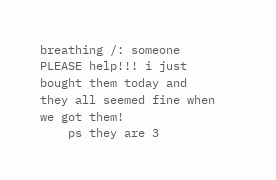breathing /: someone PLEASE help!!! i just bought them today and they all seemed fine when we got them!
    ps they are 3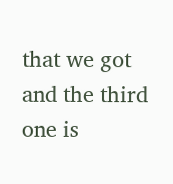that we got and the third one is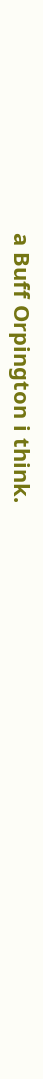a Buff Orpington i think.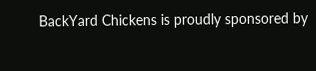BackYard Chickens is proudly sponsored by